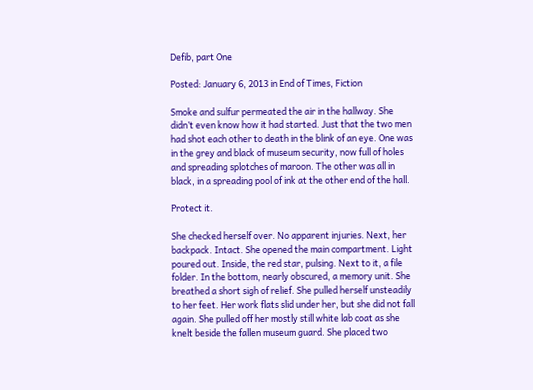Defib, part One

Posted: January 6, 2013 in End of Times, Fiction

Smoke and sulfur permeated the air in the hallway. She didn’t even know how it had started. Just that the two men had shot each other to death in the blink of an eye. One was in the grey and black of museum security, now full of holes and spreading splotches of maroon. The other was all in black, in a spreading pool of ink at the other end of the hall.

Protect it.

She checked herself over. No apparent injuries. Next, her backpack. Intact. She opened the main compartment. Light poured out. Inside, the red star, pulsing. Next to it, a file folder. In the bottom, nearly obscured, a memory unit. She breathed a short sigh of relief. She pulled herself unsteadily to her feet. Her work flats slid under her, but she did not fall again. She pulled off her mostly still white lab coat as she knelt beside the fallen museum guard. She placed two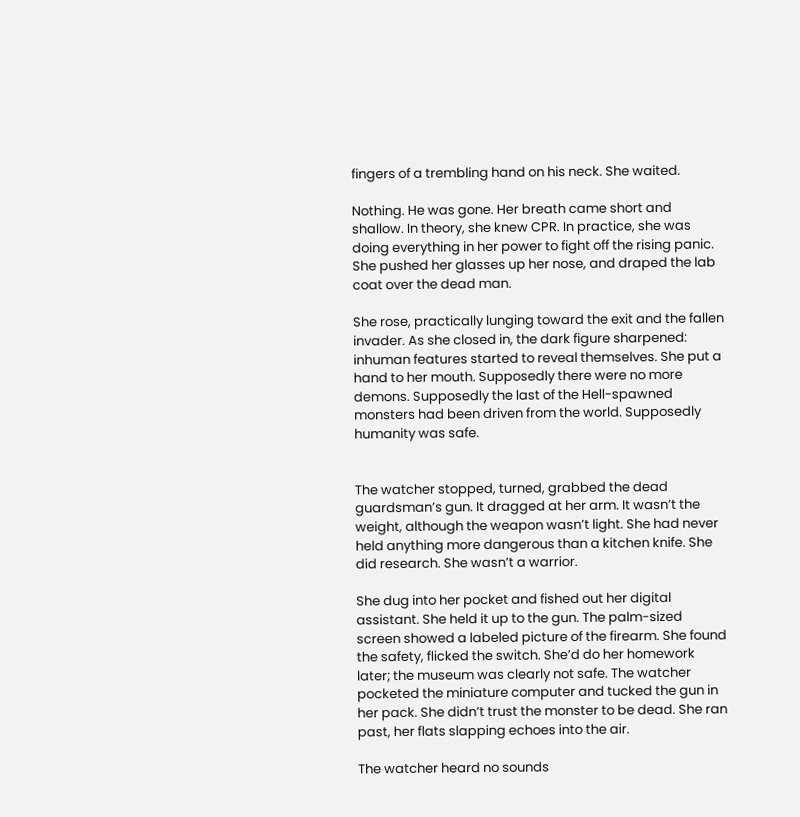fingers of a trembling hand on his neck. She waited.

Nothing. He was gone. Her breath came short and shallow. In theory, she knew CPR. In practice, she was doing everything in her power to fight off the rising panic. She pushed her glasses up her nose, and draped the lab coat over the dead man.

She rose, practically lunging toward the exit and the fallen invader. As she closed in, the dark figure sharpened: inhuman features started to reveal themselves. She put a hand to her mouth. Supposedly there were no more demons. Supposedly the last of the Hell-spawned monsters had been driven from the world. Supposedly humanity was safe.


The watcher stopped, turned, grabbed the dead guardsman’s gun. It dragged at her arm. It wasn’t the weight, although the weapon wasn’t light. She had never held anything more dangerous than a kitchen knife. She did research. She wasn’t a warrior.

She dug into her pocket and fished out her digital assistant. She held it up to the gun. The palm-sized screen showed a labeled picture of the firearm. She found the safety, flicked the switch. She’d do her homework later; the museum was clearly not safe. The watcher pocketed the miniature computer and tucked the gun in her pack. She didn’t trust the monster to be dead. She ran past, her flats slapping echoes into the air.

The watcher heard no sounds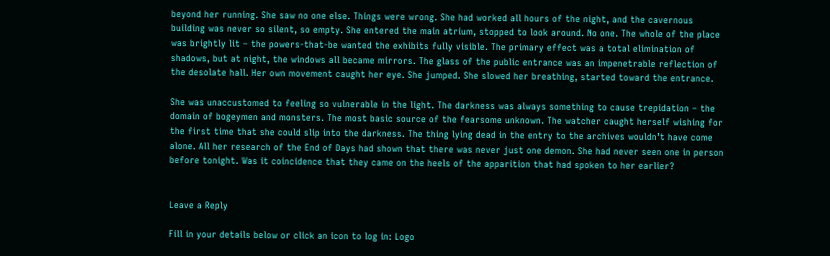beyond her running. She saw no one else. Things were wrong. She had worked all hours of the night, and the cavernous building was never so silent, so empty. She entered the main atrium, stopped to look around. No one. The whole of the place was brightly lit – the powers-that-be wanted the exhibits fully visible. The primary effect was a total elimination of shadows, but at night, the windows all became mirrors. The glass of the public entrance was an impenetrable reflection of the desolate hall. Her own movement caught her eye. She jumped. She slowed her breathing, started toward the entrance.

She was unaccustomed to feeling so vulnerable in the light. The darkness was always something to cause trepidation – the domain of bogeymen and monsters. The most basic source of the fearsome unknown. The watcher caught herself wishing for the first time that she could slip into the darkness. The thing lying dead in the entry to the archives wouldn’t have come alone. All her research of the End of Days had shown that there was never just one demon. She had never seen one in person before tonight. Was it coincidence that they came on the heels of the apparition that had spoken to her earlier?


Leave a Reply

Fill in your details below or click an icon to log in: Logo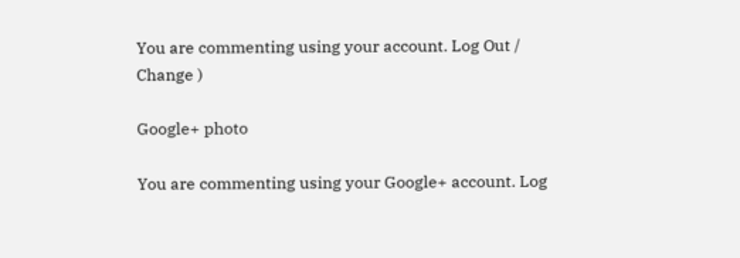You are commenting using your account. Log Out /  Change )

Google+ photo

You are commenting using your Google+ account. Log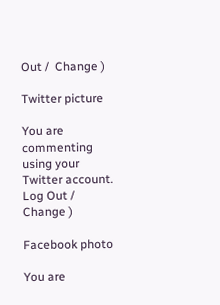Out /  Change )

Twitter picture

You are commenting using your Twitter account. Log Out /  Change )

Facebook photo

You are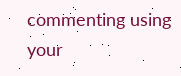commenting using your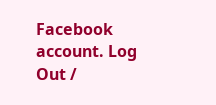Facebook account. Log Out /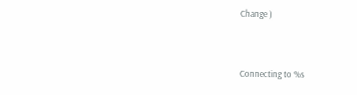Change )


Connecting to %s